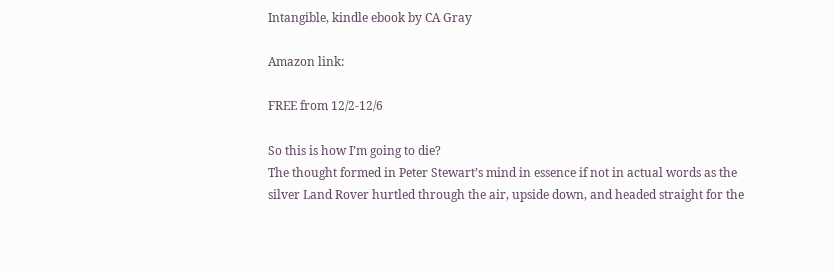Intangible, kindle ebook by CA Gray

Amazon link:

FREE from 12/2-12/6

So this is how I’m going to die?
The thought formed in Peter Stewart’s mind in essence if not in actual words as the silver Land Rover hurtled through the air, upside down, and headed straight for the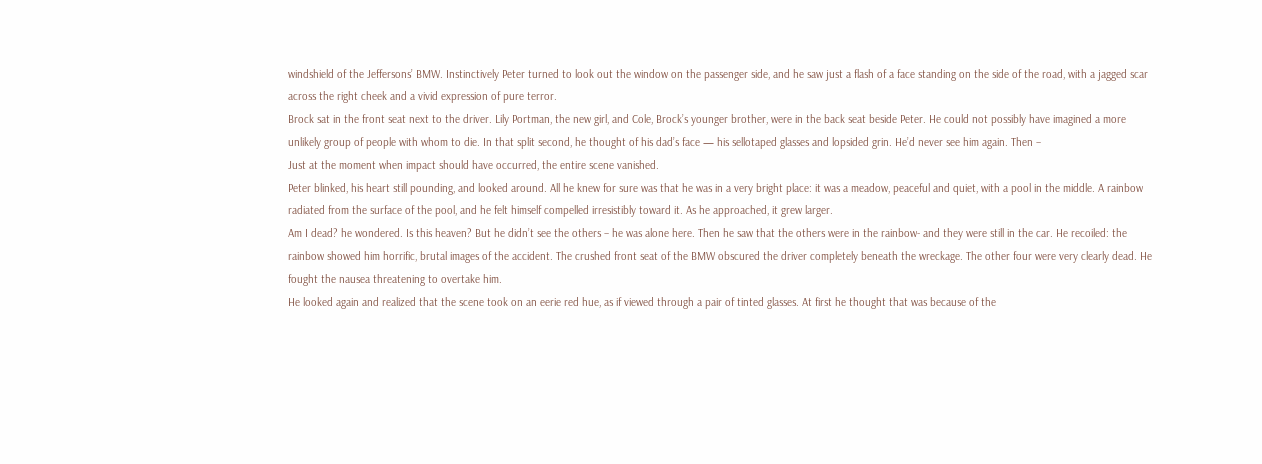windshield of the Jeffersons’ BMW. Instinctively Peter turned to look out the window on the passenger side, and he saw just a flash of a face standing on the side of the road, with a jagged scar across the right cheek and a vivid expression of pure terror.
Brock sat in the front seat next to the driver. Lily Portman, the new girl, and Cole, Brock’s younger brother, were in the back seat beside Peter. He could not possibly have imagined a more unlikely group of people with whom to die. In that split second, he thought of his dad’s face — his sellotaped glasses and lopsided grin. He’d never see him again. Then –
Just at the moment when impact should have occurred, the entire scene vanished.
Peter blinked, his heart still pounding, and looked around. All he knew for sure was that he was in a very bright place: it was a meadow, peaceful and quiet, with a pool in the middle. A rainbow radiated from the surface of the pool, and he felt himself compelled irresistibly toward it. As he approached, it grew larger.
Am I dead? he wondered. Is this heaven? But he didn’t see the others – he was alone here. Then he saw that the others were in the rainbow- and they were still in the car. He recoiled: the rainbow showed him horrific, brutal images of the accident. The crushed front seat of the BMW obscured the driver completely beneath the wreckage. The other four were very clearly dead. He fought the nausea threatening to overtake him.
He looked again and realized that the scene took on an eerie red hue, as if viewed through a pair of tinted glasses. At first he thought that was because of the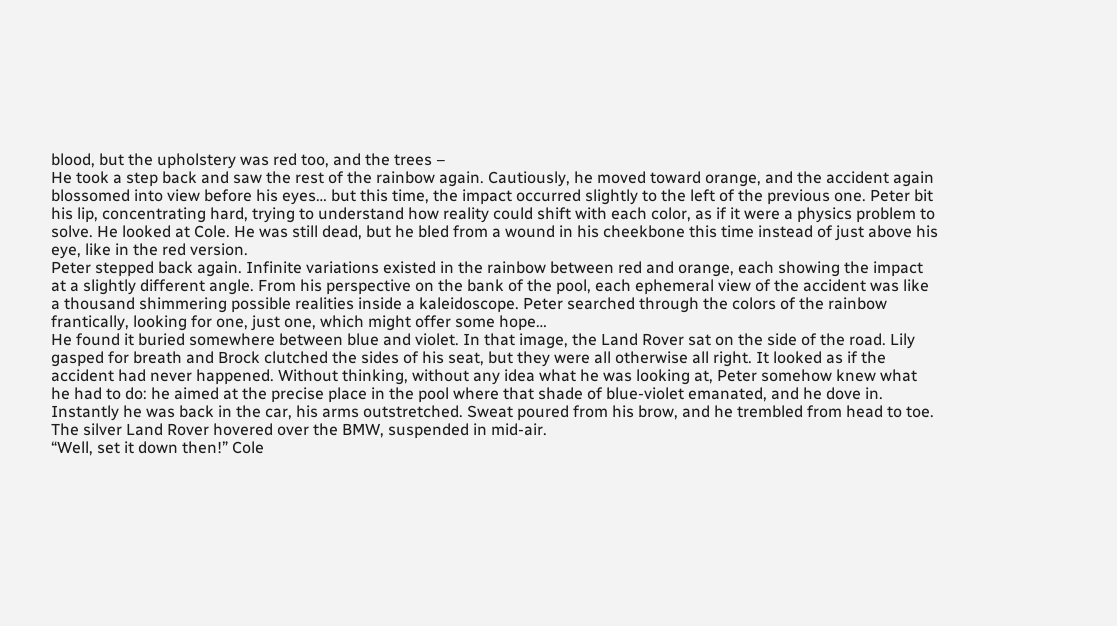blood, but the upholstery was red too, and the trees –
He took a step back and saw the rest of the rainbow again. Cautiously, he moved toward orange, and the accident again blossomed into view before his eyes… but this time, the impact occurred slightly to the left of the previous one. Peter bit his lip, concentrating hard, trying to understand how reality could shift with each color, as if it were a physics problem to solve. He looked at Cole. He was still dead, but he bled from a wound in his cheekbone this time instead of just above his eye, like in the red version.
Peter stepped back again. Infinite variations existed in the rainbow between red and orange, each showing the impact at a slightly different angle. From his perspective on the bank of the pool, each ephemeral view of the accident was like a thousand shimmering possible realities inside a kaleidoscope. Peter searched through the colors of the rainbow frantically, looking for one, just one, which might offer some hope…
He found it buried somewhere between blue and violet. In that image, the Land Rover sat on the side of the road. Lily gasped for breath and Brock clutched the sides of his seat, but they were all otherwise all right. It looked as if the accident had never happened. Without thinking, without any idea what he was looking at, Peter somehow knew what he had to do: he aimed at the precise place in the pool where that shade of blue-violet emanated, and he dove in.
Instantly he was back in the car, his arms outstretched. Sweat poured from his brow, and he trembled from head to toe. The silver Land Rover hovered over the BMW, suspended in mid-air.
“Well, set it down then!” Cole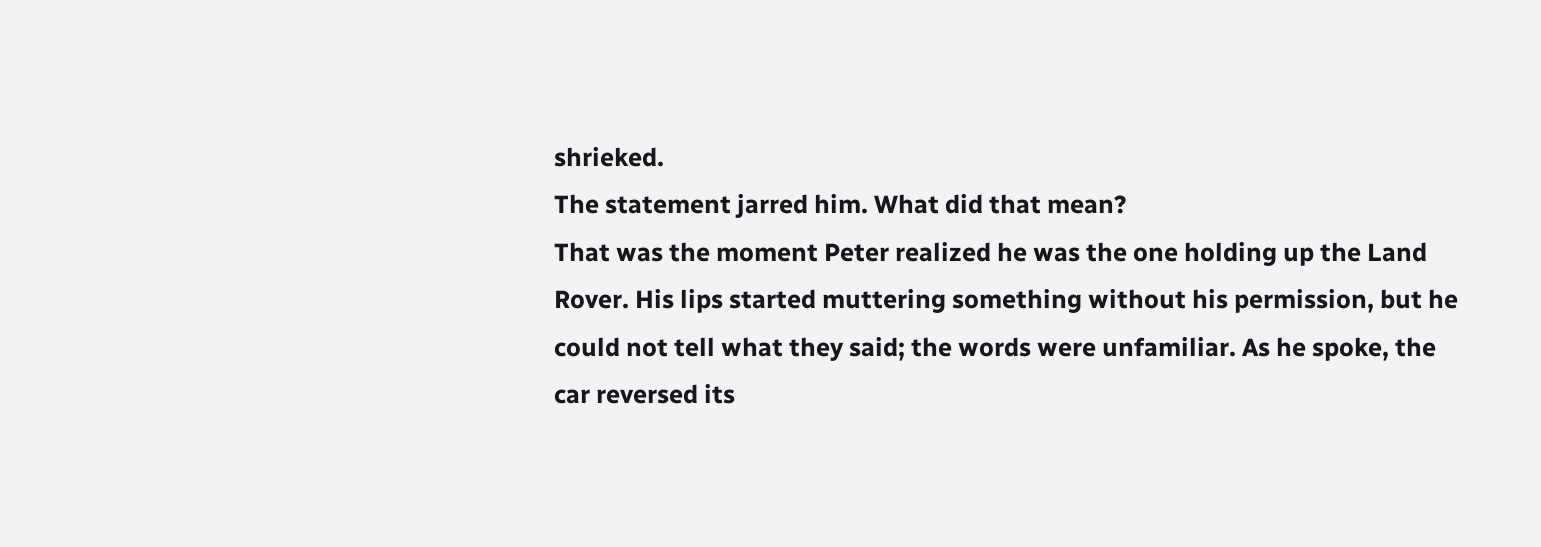shrieked.
The statement jarred him. What did that mean?
That was the moment Peter realized he was the one holding up the Land Rover. His lips started muttering something without his permission, but he could not tell what they said; the words were unfamiliar. As he spoke, the car reversed its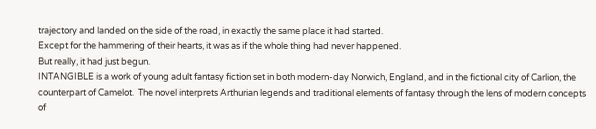trajectory and landed on the side of the road, in exactly the same place it had started.
Except for the hammering of their hearts, it was as if the whole thing had never happened.
But really, it had just begun.
INTANGIBLE is a work of young adult fantasy fiction set in both modern-day Norwich, England, and in the fictional city of Carlion, the counterpart of Camelot.  The novel interprets Arthurian legends and traditional elements of fantasy through the lens of modern concepts of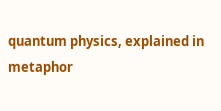quantum physics, explained in metaphor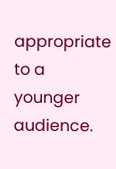appropriate to a younger audience.